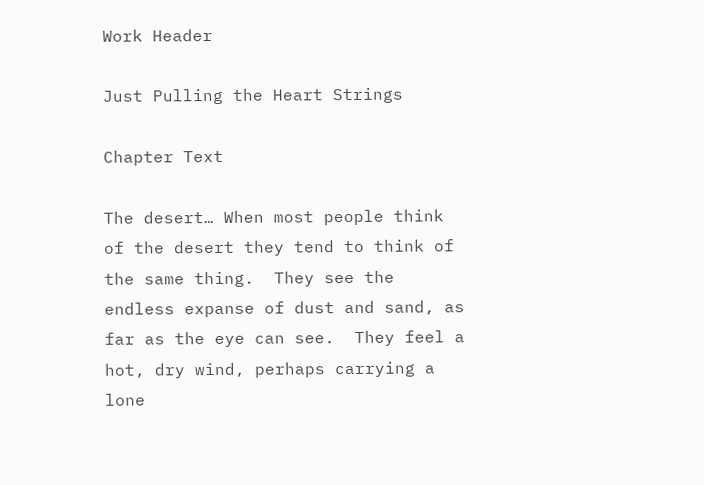Work Header

Just Pulling the Heart Strings

Chapter Text

The desert… When most people think of the desert they tend to think of the same thing.  They see the endless expanse of dust and sand, as far as the eye can see.  They feel a hot, dry wind, perhaps carrying a lone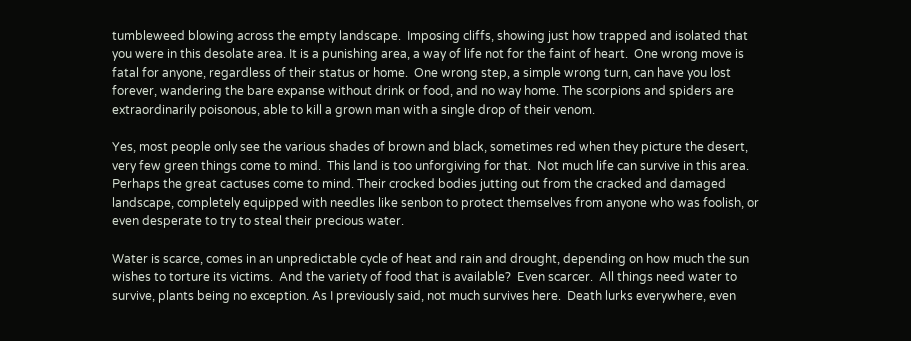tumbleweed blowing across the empty landscape.  Imposing cliffs, showing just how trapped and isolated that you were in this desolate area. It is a punishing area, a way of life not for the faint of heart.  One wrong move is fatal for anyone, regardless of their status or home.  One wrong step, a simple wrong turn, can have you lost forever, wandering the bare expanse without drink or food, and no way home. The scorpions and spiders are extraordinarily poisonous, able to kill a grown man with a single drop of their venom.

Yes, most people only see the various shades of brown and black, sometimes red when they picture the desert, very few green things come to mind.  This land is too unforgiving for that.  Not much life can survive in this area.  Perhaps the great cactuses come to mind. Their crocked bodies jutting out from the cracked and damaged landscape, completely equipped with needles like senbon to protect themselves from anyone who was foolish, or even desperate to try to steal their precious water.

Water is scarce, comes in an unpredictable cycle of heat and rain and drought, depending on how much the sun wishes to torture its victims.  And the variety of food that is available?  Even scarcer.  All things need water to survive, plants being no exception. As I previously said, not much survives here.  Death lurks everywhere, even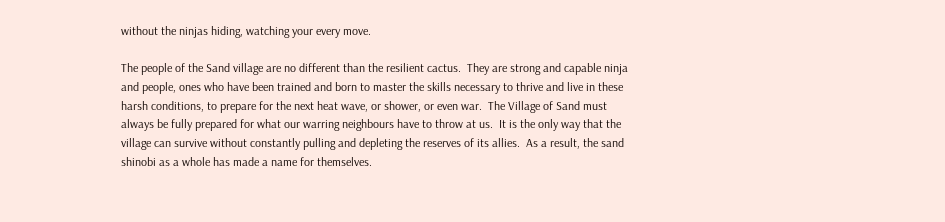without the ninjas hiding, watching your every move.

The people of the Sand village are no different than the resilient cactus.  They are strong and capable ninja and people, ones who have been trained and born to master the skills necessary to thrive and live in these harsh conditions, to prepare for the next heat wave, or shower, or even war.  The Village of Sand must always be fully prepared for what our warring neighbours have to throw at us.  It is the only way that the village can survive without constantly pulling and depleting the reserves of its allies.  As a result, the sand shinobi as a whole has made a name for themselves.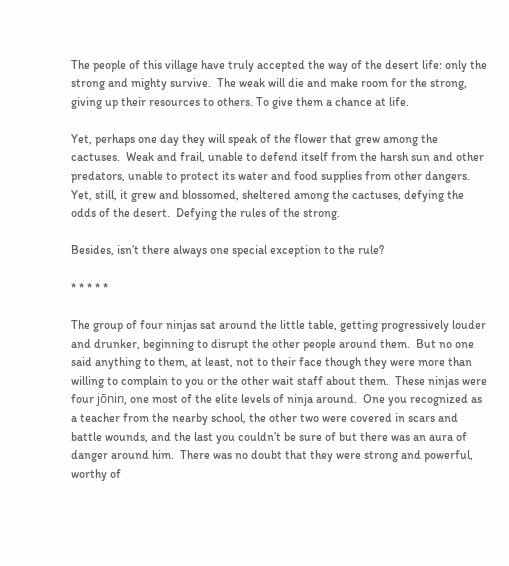The people of this village have truly accepted the way of the desert life: only the strong and mighty survive.  The weak will die and make room for the strong, giving up their resources to others. To give them a chance at life.

Yet, perhaps one day they will speak of the flower that grew among the cactuses.  Weak and frail, unable to defend itself from the harsh sun and other predators, unable to protect its water and food supplies from other dangers.  Yet, still, it grew and blossomed, sheltered among the cactuses, defying the odds of the desert.  Defying the rules of the strong.

Besides, isn’t there always one special exception to the rule?

* * * * *

The group of four ninjas sat around the little table, getting progressively louder and drunker, beginning to disrupt the other people around them.  But no one said anything to them, at least, not to their face though they were more than willing to complain to you or the other wait staff about them.  These ninjas were four jōnin, one most of the elite levels of ninja around.  One you recognized as a teacher from the nearby school, the other two were covered in scars and battle wounds, and the last you couldn’t be sure of but there was an aura of danger around him.  There was no doubt that they were strong and powerful, worthy of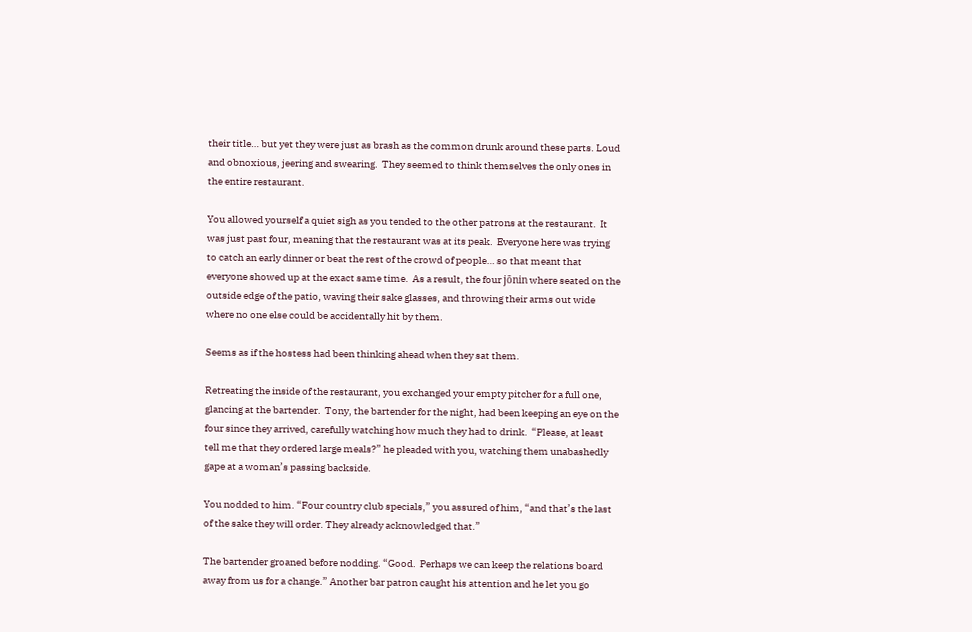their title… but yet they were just as brash as the common drunk around these parts. Loud and obnoxious, jeering and swearing.  They seemed to think themselves the only ones in the entire restaurant.

You allowed yourself a quiet sigh as you tended to the other patrons at the restaurant.  It was just past four, meaning that the restaurant was at its peak.  Everyone here was trying to catch an early dinner or beat the rest of the crowd of people… so that meant that everyone showed up at the exact same time.  As a result, the four jōnin where seated on the outside edge of the patio, waving their sake glasses, and throwing their arms out wide where no one else could be accidentally hit by them.

Seems as if the hostess had been thinking ahead when they sat them.

Retreating the inside of the restaurant, you exchanged your empty pitcher for a full one, glancing at the bartender.  Tony, the bartender for the night, had been keeping an eye on the four since they arrived, carefully watching how much they had to drink.  “Please, at least tell me that they ordered large meals?” he pleaded with you, watching them unabashedly gape at a woman’s passing backside.

You nodded to him. “Four country club specials,” you assured of him, “and that’s the last of the sake they will order. They already acknowledged that.”

The bartender groaned before nodding. “Good.  Perhaps we can keep the relations board away from us for a change.” Another bar patron caught his attention and he let you go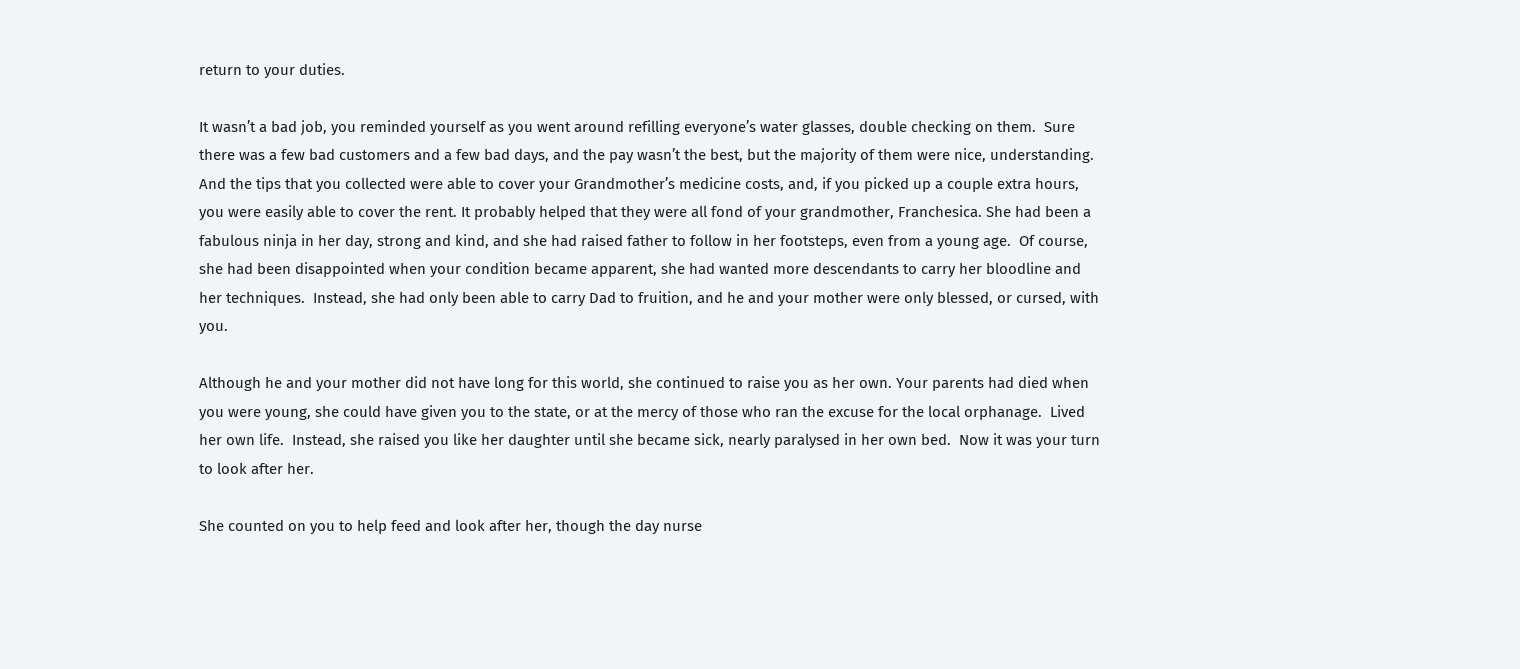return to your duties.

It wasn’t a bad job, you reminded yourself as you went around refilling everyone’s water glasses, double checking on them.  Sure there was a few bad customers and a few bad days, and the pay wasn’t the best, but the majority of them were nice, understanding. And the tips that you collected were able to cover your Grandmother’s medicine costs, and, if you picked up a couple extra hours, you were easily able to cover the rent. It probably helped that they were all fond of your grandmother, Franchesica. She had been a fabulous ninja in her day, strong and kind, and she had raised father to follow in her footsteps, even from a young age.  Of course, she had been disappointed when your condition became apparent, she had wanted more descendants to carry her bloodline and her techniques.  Instead, she had only been able to carry Dad to fruition, and he and your mother were only blessed, or cursed, with you.

Although he and your mother did not have long for this world, she continued to raise you as her own. Your parents had died when you were young, she could have given you to the state, or at the mercy of those who ran the excuse for the local orphanage.  Lived her own life.  Instead, she raised you like her daughter until she became sick, nearly paralysed in her own bed.  Now it was your turn to look after her.

She counted on you to help feed and look after her, though the day nurse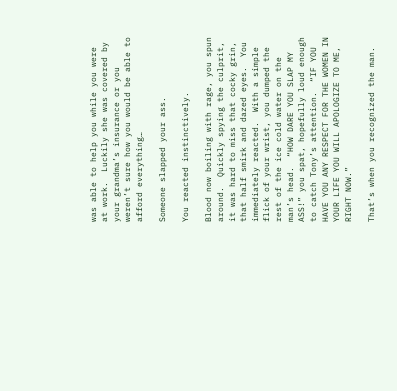was able to help you while you were at work.  Luckily she was covered by your grandma’s insurance or you weren’t sure how you would be able to afford everything…

Someone slapped your ass.

You reacted instinctively.

Blood now boiling with rage, you spun around.  Quickly spying the culprit, it was hard to miss that cocky grin, that half smirk and dazed eyes.  You immediately reacted.  With a simple flick of your wrist, you dumped the rest of the ice cold water on the man’s head.  “HOW DARE YOU SLAP MY ASS!” you spat, hopefully loud enough to catch Tony’s attention.  “IF YOU HAVE YOU ANY RESPECT FOR THE WOMEN IN YOUR LIFE YOU WILL APOLOGIZE TO ME, RIGHT NOW.”

That’s when you recognized the man.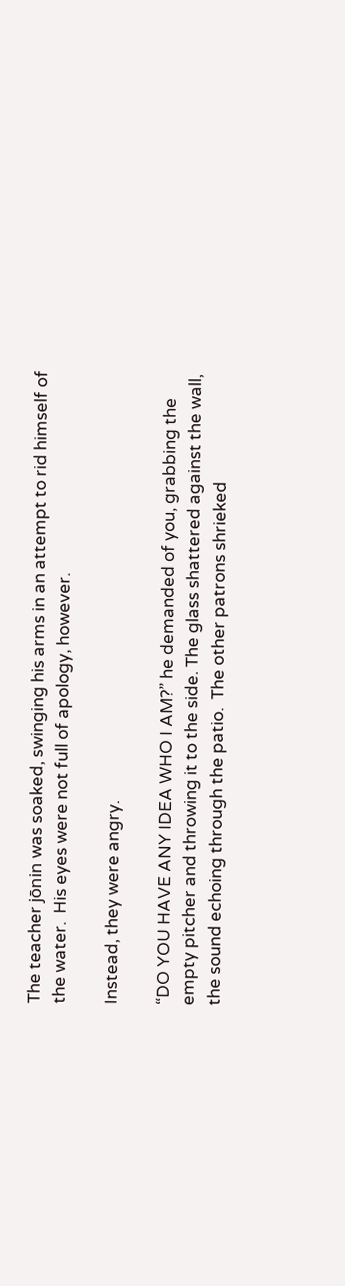The teacher jōnin was soaked, swinging his arms in an attempt to rid himself of the water.  His eyes were not full of apology, however.

Instead, they were angry.

“DO YOU HAVE ANY IDEA WHO I AM?” he demanded of you, grabbing the empty pitcher and throwing it to the side. The glass shattered against the wall, the sound echoing through the patio.  The other patrons shrieked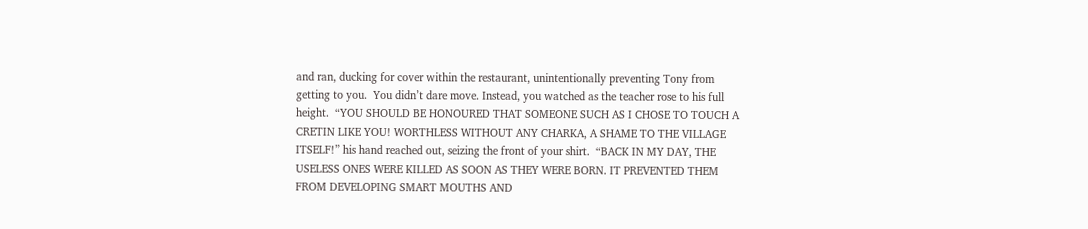and ran, ducking for cover within the restaurant, unintentionally preventing Tony from getting to you.  You didn’t dare move. Instead, you watched as the teacher rose to his full height.  “YOU SHOULD BE HONOURED THAT SOMEONE SUCH AS I CHOSE TO TOUCH A CRETIN LIKE YOU! WORTHLESS WITHOUT ANY CHARKA, A SHAME TO THE VILLAGE ITSELF!” his hand reached out, seizing the front of your shirt.  “BACK IN MY DAY, THE USELESS ONES WERE KILLED AS SOON AS THEY WERE BORN. IT PREVENTED THEM FROM DEVELOPING SMART MOUTHS AND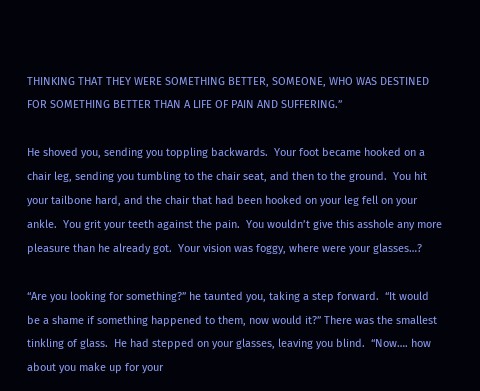THINKING THAT THEY WERE SOMETHING BETTER, SOMEONE, WHO WAS DESTINED FOR SOMETHING BETTER THAN A LIFE OF PAIN AND SUFFERING.”

He shoved you, sending you toppling backwards.  Your foot became hooked on a chair leg, sending you tumbling to the chair seat, and then to the ground.  You hit your tailbone hard, and the chair that had been hooked on your leg fell on your ankle.  You grit your teeth against the pain.  You wouldn’t give this asshole any more pleasure than he already got.  Your vision was foggy, where were your glasses…?

“Are you looking for something?” he taunted you, taking a step forward.  “It would be a shame if something happened to them, now would it?” There was the smallest tinkling of glass.  He had stepped on your glasses, leaving you blind.  “Now…. how about you make up for your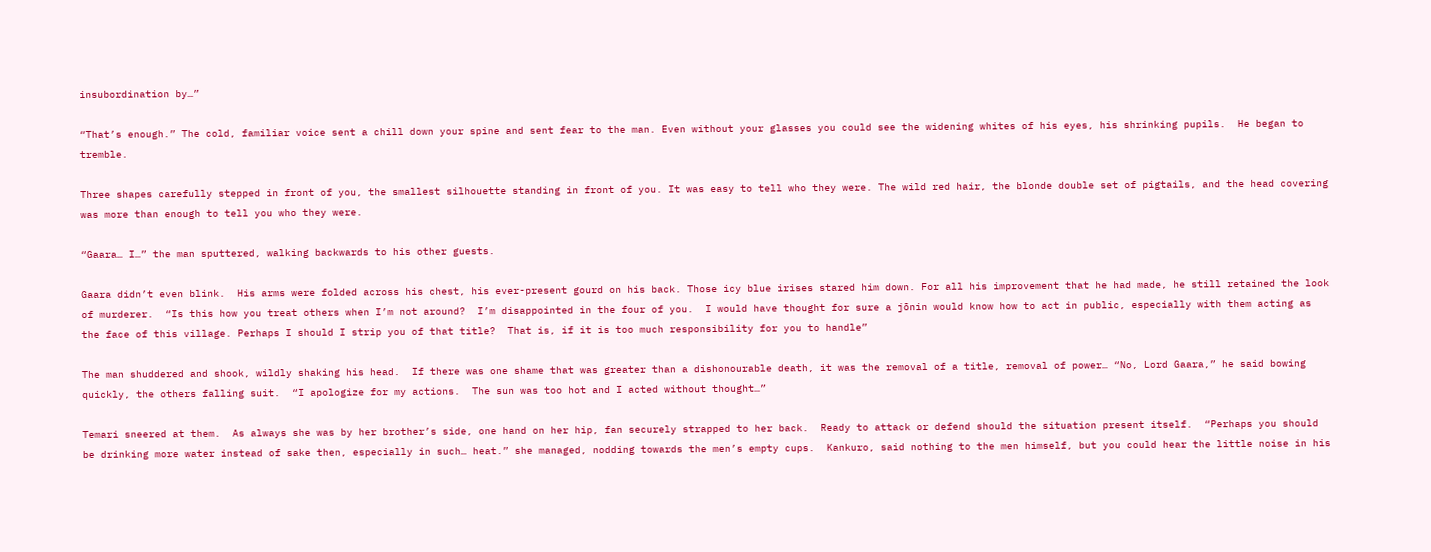insubordination by…”

“That’s enough.” The cold, familiar voice sent a chill down your spine and sent fear to the man. Even without your glasses you could see the widening whites of his eyes, his shrinking pupils.  He began to tremble.

Three shapes carefully stepped in front of you, the smallest silhouette standing in front of you. It was easy to tell who they were. The wild red hair, the blonde double set of pigtails, and the head covering was more than enough to tell you who they were.

“Gaara… I…” the man sputtered, walking backwards to his other guests.

Gaara didn’t even blink.  His arms were folded across his chest, his ever-present gourd on his back. Those icy blue irises stared him down. For all his improvement that he had made, he still retained the look of murderer.  “Is this how you treat others when I’m not around?  I’m disappointed in the four of you.  I would have thought for sure a jōnin would know how to act in public, especially with them acting as the face of this village. Perhaps I should I strip you of that title?  That is, if it is too much responsibility for you to handle”

The man shuddered and shook, wildly shaking his head.  If there was one shame that was greater than a dishonourable death, it was the removal of a title, removal of power… “No, Lord Gaara,” he said bowing quickly, the others falling suit.  “I apologize for my actions.  The sun was too hot and I acted without thought…”

Temari sneered at them.  As always she was by her brother’s side, one hand on her hip, fan securely strapped to her back.  Ready to attack or defend should the situation present itself.  “Perhaps you should be drinking more water instead of sake then, especially in such… heat.” she managed, nodding towards the men’s empty cups.  Kankuro, said nothing to the men himself, but you could hear the little noise in his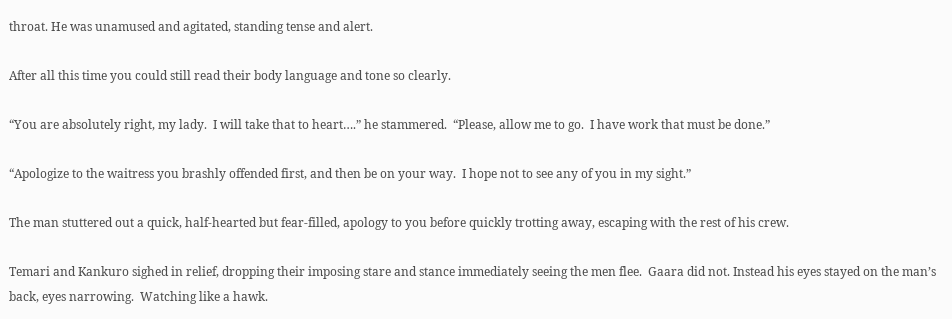throat. He was unamused and agitated, standing tense and alert.

After all this time you could still read their body language and tone so clearly.

“You are absolutely right, my lady.  I will take that to heart….” he stammered.  “Please, allow me to go.  I have work that must be done.”

“Apologize to the waitress you brashly offended first, and then be on your way.  I hope not to see any of you in my sight.”

The man stuttered out a quick, half-hearted but fear-filled, apology to you before quickly trotting away, escaping with the rest of his crew.

Temari and Kankuro sighed in relief, dropping their imposing stare and stance immediately seeing the men flee.  Gaara did not. Instead his eyes stayed on the man’s back, eyes narrowing.  Watching like a hawk.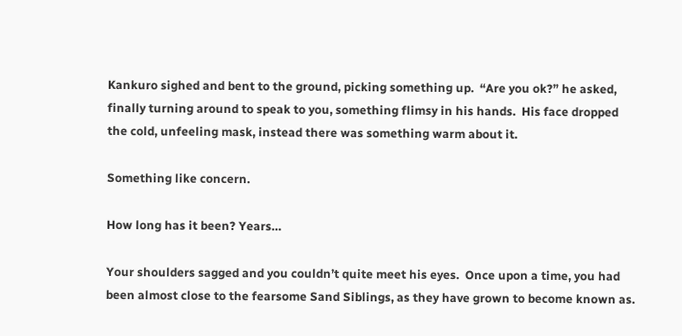Kankuro sighed and bent to the ground, picking something up.  “Are you ok?” he asked, finally turning around to speak to you, something flimsy in his hands.  His face dropped the cold, unfeeling mask, instead there was something warm about it.

Something like concern.

How long has it been? Years…

Your shoulders sagged and you couldn’t quite meet his eyes.  Once upon a time, you had been almost close to the fearsome Sand Siblings, as they have grown to become known as.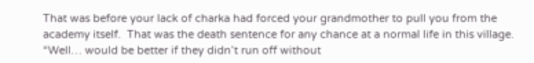That was before your lack of charka had forced your grandmother to pull you from the academy itself.  That was the death sentence for any chance at a normal life in this village.  “Well… would be better if they didn’t run off without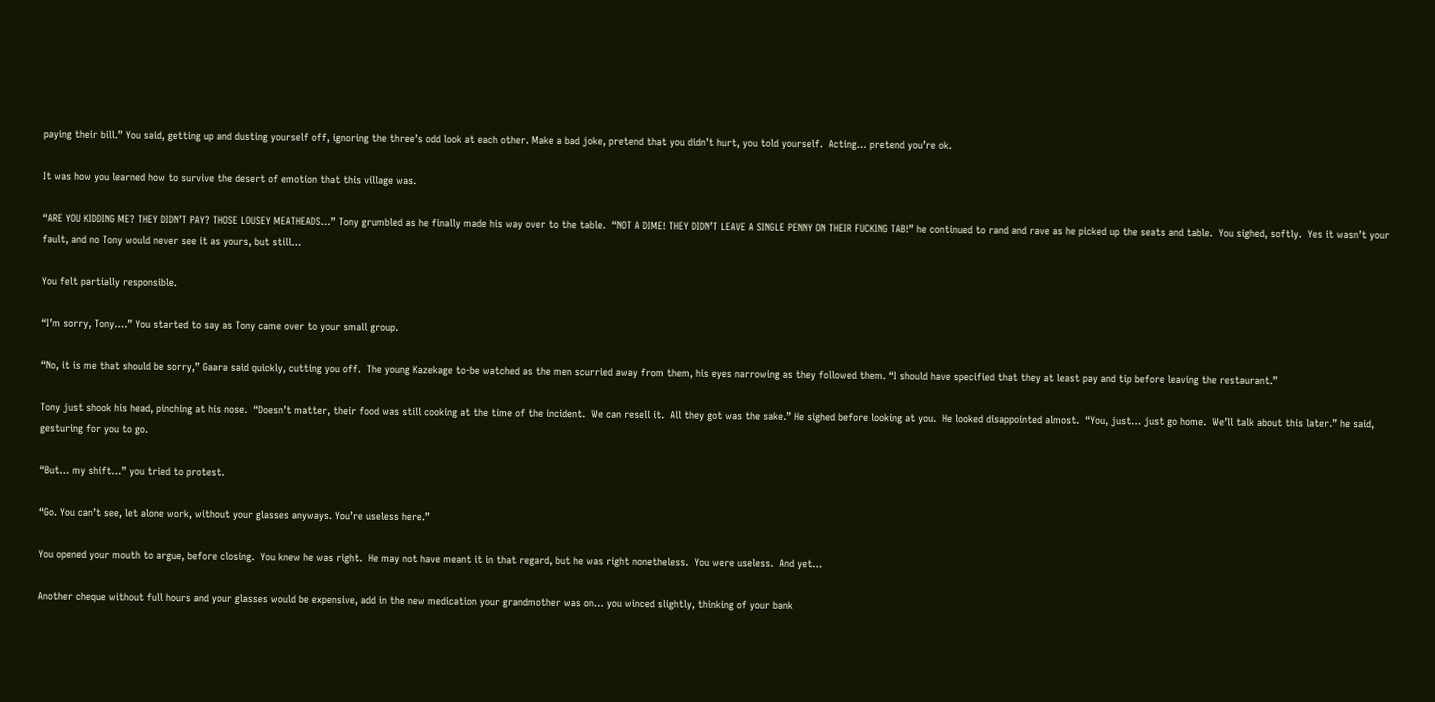paying their bill.” You said, getting up and dusting yourself off, ignoring the three’s odd look at each other. Make a bad joke, pretend that you didn’t hurt, you told yourself.  Acting… pretend you’re ok.

It was how you learned how to survive the desert of emotion that this village was.

“ARE YOU KIDDING ME? THEY DIDN’T PAY? THOSE LOUSEY MEATHEADS…” Tony grumbled as he finally made his way over to the table.  “NOT A DIME! THEY DIDN’T LEAVE A SINGLE PENNY ON THEIR FUCKING TAB!” he continued to rand and rave as he picked up the seats and table.  You sighed, softly.  Yes it wasn’t your fault, and no Tony would never see it as yours, but still…

You felt partially responsible.

“I’m sorry, Tony….” You started to say as Tony came over to your small group.

“No, it is me that should be sorry,” Gaara said quickly, cutting you off.  The young Kazekage to-be watched as the men scurried away from them, his eyes narrowing as they followed them. “I should have specified that they at least pay and tip before leaving the restaurant.”

Tony just shook his head, pinching at his nose.  “Doesn’t matter, their food was still cooking at the time of the incident.  We can resell it.  All they got was the sake.” He sighed before looking at you.  He looked disappointed almost.  “You, just… just go home.  We’ll talk about this later.” he said, gesturing for you to go.

“But… my shift…” you tried to protest.

“Go. You can’t see, let alone work, without your glasses anyways. You’re useless here.”

You opened your mouth to argue, before closing.  You knew he was right.  He may not have meant it in that regard, but he was right nonetheless.  You were useless.  And yet…

Another cheque without full hours and your glasses would be expensive, add in the new medication your grandmother was on… you winced slightly, thinking of your bank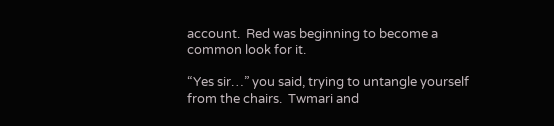account.  Red was beginning to become a common look for it.

“Yes sir…” you said, trying to untangle yourself from the chairs.  Twmari and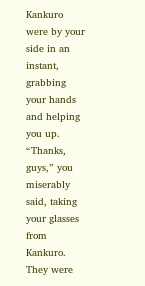Kankuro were by your side in an instant, grabbing your hands and helping you up. “Thanks, guys,” you miserably said, taking your glasses from Kankuro.  They were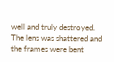well and truly destroyed. The lens was shattered and the frames were bent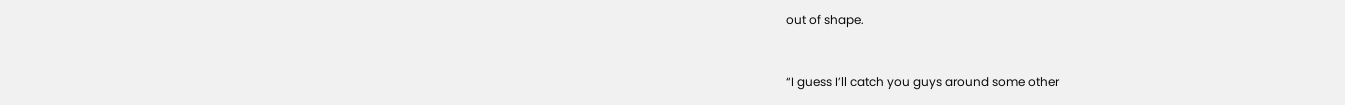out of shape.


“I guess I’ll catch you guys around some other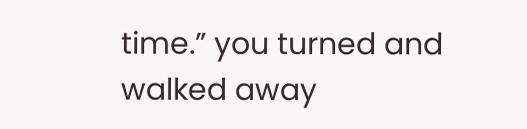time.” you turned and walked away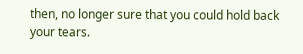then, no longer sure that you could hold back your tears.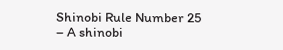Shinobi Rule Number 25 – A shinobi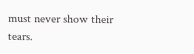must never show their tears.